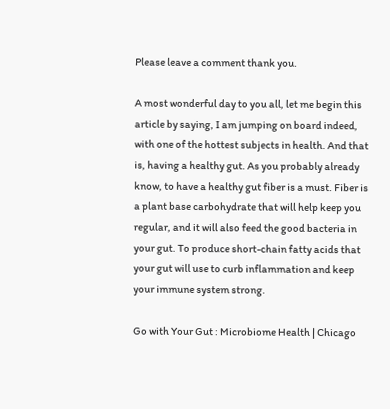Please leave a comment thank you.

A most wonderful day to you all, let me begin this article by saying, I am jumping on board indeed, with one of the hottest subjects in health. And that is, having a healthy gut. As you probably already know, to have a healthy gut fiber is a must. Fiber is a plant base carbohydrate that will help keep you regular, and it will also feed the good bacteria in your gut. To produce short-chain fatty acids that your gut will use to curb inflammation and keep your immune system strong.

Go with Your Gut : Microbiome Health | Chicago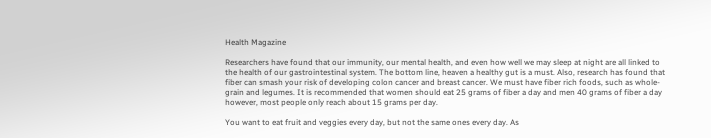Health Magazine

Researchers have found that our immunity, our mental health, and even how well we may sleep at night are all linked to the health of our gastrointestinal system. The bottom line, heaven a healthy gut is a must. Also, research has found that fiber can smash your risk of developing colon cancer and breast cancer. We must have fiber rich foods, such as whole-grain and legumes. It is recommended that women should eat 25 grams of fiber a day and men 40 grams of fiber a day however, most people only reach about 15 grams per day.

You want to eat fruit and veggies every day, but not the same ones every day. As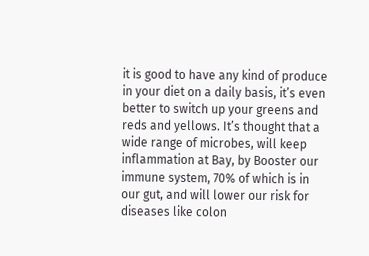it is good to have any kind of produce in your diet on a daily basis, it’s even better to switch up your greens and reds and yellows. It’s thought that a wide range of microbes, will keep inflammation at Bay, by Booster our immune system, 70% of which is in our gut, and will lower our risk for diseases like colon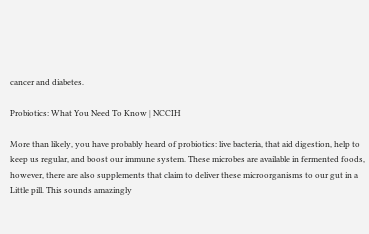cancer and diabetes.

Probiotics: What You Need To Know | NCCIH

More than likely, you have probably heard of probiotics: live bacteria, that aid digestion, help to keep us regular, and boost our immune system. These microbes are available in fermented foods, however, there are also supplements that claim to deliver these microorganisms to our gut in a Little pill. This sounds amazingly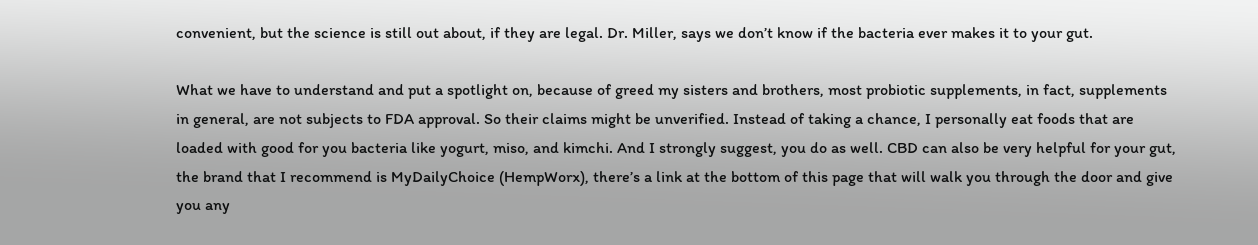convenient, but the science is still out about, if they are legal. Dr. Miller, says we don’t know if the bacteria ever makes it to your gut.

What we have to understand and put a spotlight on, because of greed my sisters and brothers, most probiotic supplements, in fact, supplements in general, are not subjects to FDA approval. So their claims might be unverified. Instead of taking a chance, I personally eat foods that are loaded with good for you bacteria like yogurt, miso, and kimchi. And I strongly suggest, you do as well. CBD can also be very helpful for your gut, the brand that I recommend is MyDailyChoice (HempWorx), there’s a link at the bottom of this page that will walk you through the door and give you any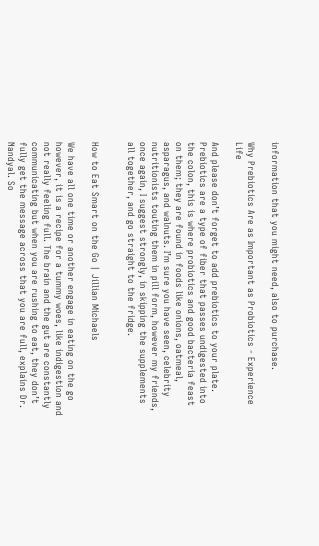information that you might need, also to purchase.

Why Prebiotics Are as Important as Probiotics - Experience Life

And please don’t forget to add prebiotics to your plate. Prebiotics are a type of fiber that passes undigested into the colon, this is where probiotics and good bacteria feast on them; they are found in foods like onions, oatmeal, asparagus, and walnuts. I’m sure you have seen, celebrity nutritionists touting them in pill form, however my friends, once again, I suggest strongly, in skipping the supplements all together, and go straight to the fridge.


How to Eat Smart on the Go | Jillian Michaels

We have all one time or another engage in eating on the go however, it is a recipe for a tummy woes, like indigestion and not really feeling full. The brain and the gut are constantly communicating but when you are rushing to eat, they don’t fully get the message across that you are full, explains Dr. Nandyal. So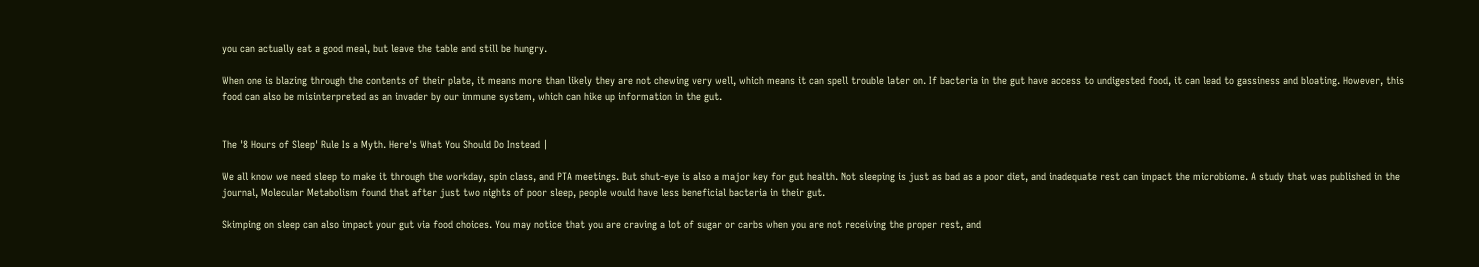you can actually eat a good meal, but leave the table and still be hungry.

When one is blazing through the contents of their plate, it means more than likely they are not chewing very well, which means it can spell trouble later on. If bacteria in the gut have access to undigested food, it can lead to gassiness and bloating. However, this food can also be misinterpreted as an invader by our immune system, which can hike up information in the gut.


The '8 Hours of Sleep' Rule Is a Myth. Here's What You Should Do Instead |

We all know we need sleep to make it through the workday, spin class, and PTA meetings. But shut-eye is also a major key for gut health. Not sleeping is just as bad as a poor diet, and inadequate rest can impact the microbiome. A study that was published in the journal, Molecular Metabolism found that after just two nights of poor sleep, people would have less beneficial bacteria in their gut.

Skimping on sleep can also impact your gut via food choices. You may notice that you are craving a lot of sugar or carbs when you are not receiving the proper rest, and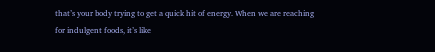that’s your body trying to get a quick hit of energy. When we are reaching for indulgent foods, it’s like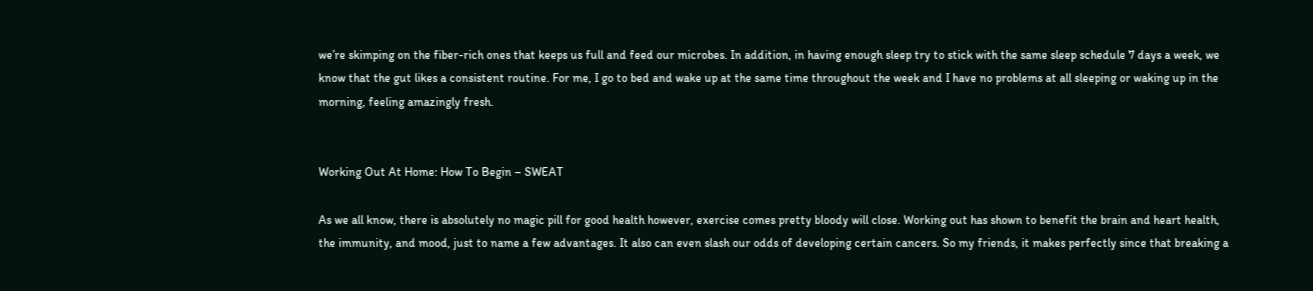we’re skimping on the fiber-rich ones that keeps us full and feed our microbes. In addition, in having enough sleep try to stick with the same sleep schedule 7 days a week, we know that the gut likes a consistent routine. For me, I go to bed and wake up at the same time throughout the week and I have no problems at all sleeping or waking up in the morning, feeling amazingly fresh.


Working Out At Home: How To Begin – SWEAT

As we all know, there is absolutely no magic pill for good health however, exercise comes pretty bloody will close. Working out has shown to benefit the brain and heart health, the immunity, and mood, just to name a few advantages. It also can even slash our odds of developing certain cancers. So my friends, it makes perfectly since that breaking a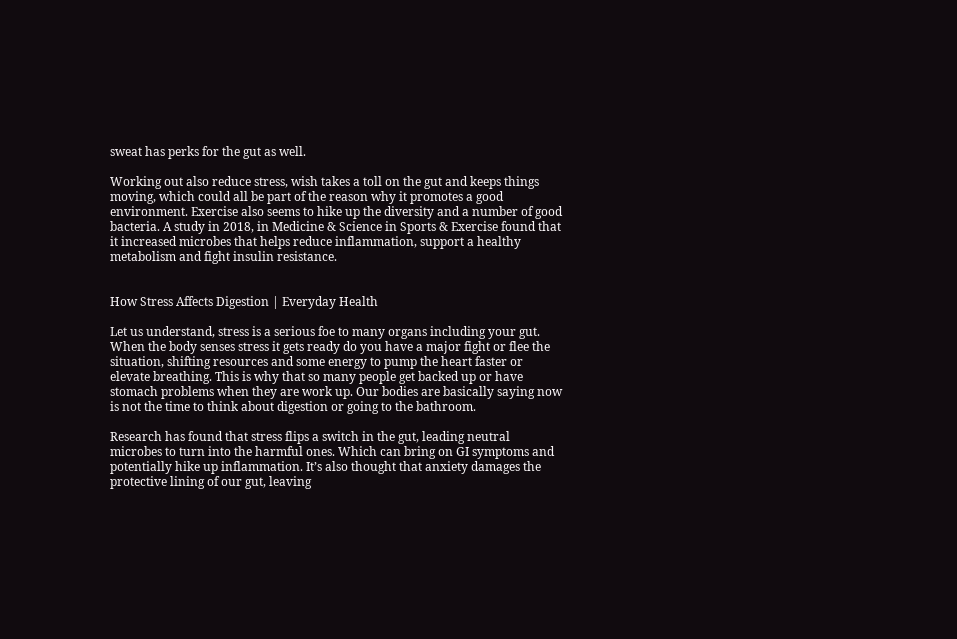sweat has perks for the gut as well.

Working out also reduce stress, wish takes a toll on the gut and keeps things moving, which could all be part of the reason why it promotes a good environment. Exercise also seems to hike up the diversity and a number of good bacteria. A study in 2018, in Medicine & Science in Sports & Exercise found that it increased microbes that helps reduce inflammation, support a healthy metabolism and fight insulin resistance.


How Stress Affects Digestion | Everyday Health

Let us understand, stress is a serious foe to many organs including your gut. When the body senses stress it gets ready do you have a major fight or flee the situation, shifting resources and some energy to pump the heart faster or elevate breathing. This is why that so many people get backed up or have stomach problems when they are work up. Our bodies are basically saying now is not the time to think about digestion or going to the bathroom.

Research has found that stress flips a switch in the gut, leading neutral microbes to turn into the harmful ones. Which can bring on GI symptoms and potentially hike up inflammation. It’s also thought that anxiety damages the protective lining of our gut, leaving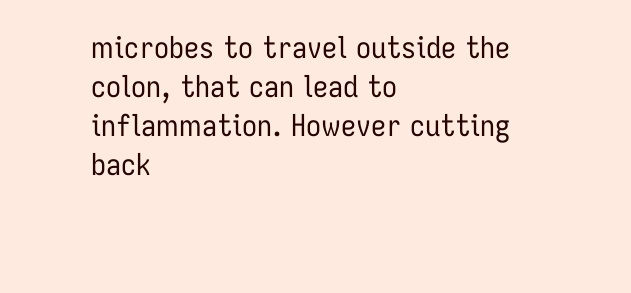microbes to travel outside the colon, that can lead to inflammation. However cutting back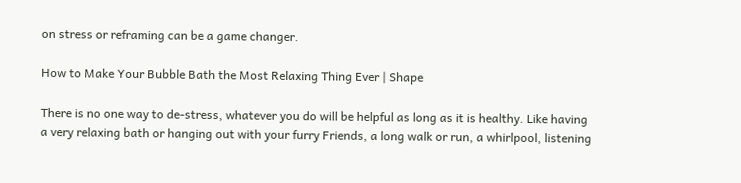on stress or reframing can be a game changer.

How to Make Your Bubble Bath the Most Relaxing Thing Ever | Shape

There is no one way to de-stress, whatever you do will be helpful as long as it is healthy. Like having a very relaxing bath or hanging out with your furry Friends, a long walk or run, a whirlpool, listening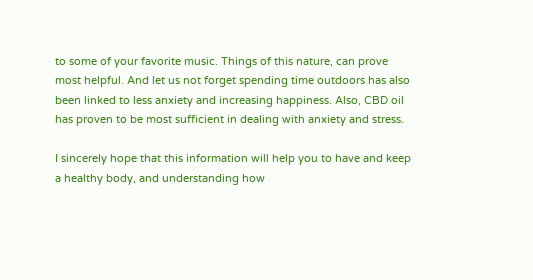to some of your favorite music. Things of this nature, can prove most helpful. And let us not forget spending time outdoors has also been linked to less anxiety and increasing happiness. Also, CBD oil has proven to be most sufficient in dealing with anxiety and stress.

I sincerely hope that this information will help you to have and keep a healthy body, and understanding how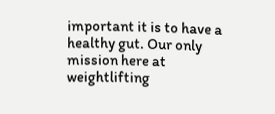important it is to have a healthy gut. Our only mission here at weightlifting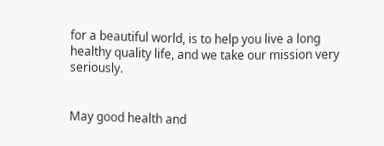for a beautiful world, is to help you live a long healthy quality life, and we take our mission very seriously.


May good health and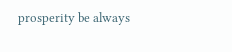prosperity be always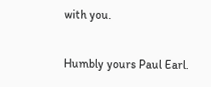with you.

Humbly yours Paul Earl.